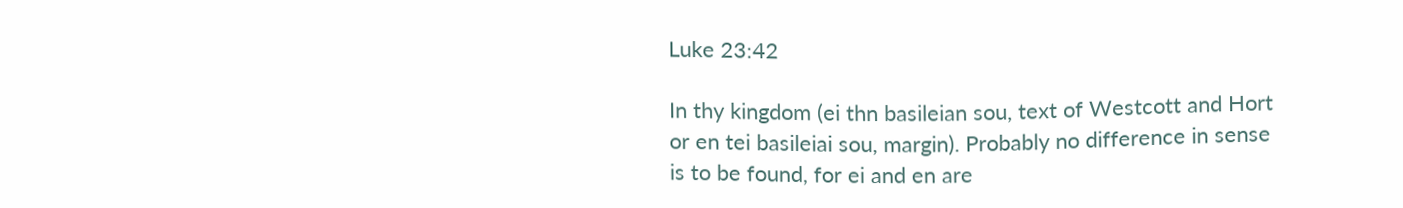Luke 23:42

In thy kingdom (ei thn basileian sou, text of Westcott and Hort or en tei basileiai sou, margin). Probably no difference in sense is to be found, for ei and en are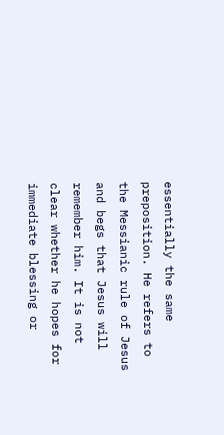essentially the same preposition. He refers to the Messianic rule of Jesus and begs that Jesus will remember him. It is not clear whether he hopes for immediate blessing or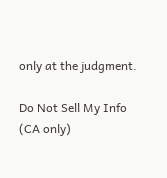only at the judgment.

Do Not Sell My Info (CA only)